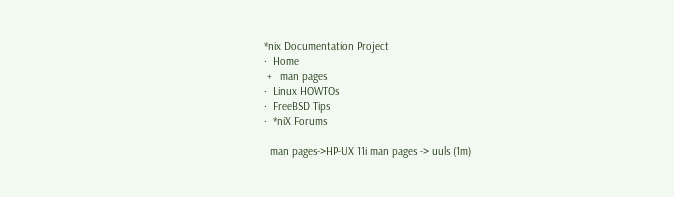*nix Documentation Project
·  Home
 +   man pages
·  Linux HOWTOs
·  FreeBSD Tips
·  *niX Forums

  man pages->HP-UX 11i man pages -> uuls (1m)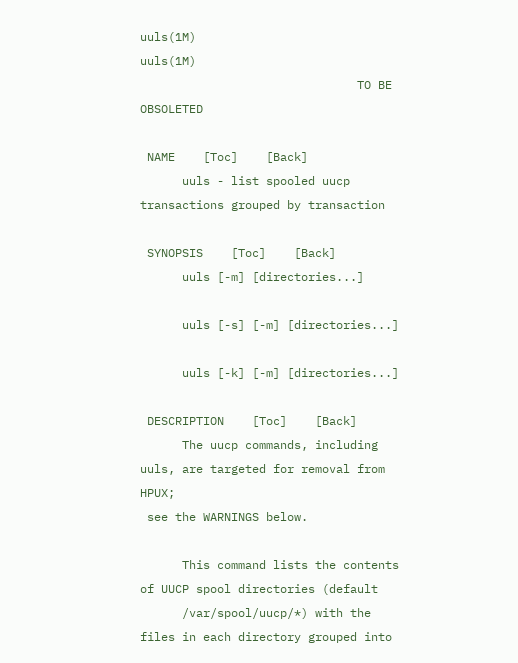uuls(1M)                                                           uuls(1M)
                               TO BE OBSOLETED

 NAME    [Toc]    [Back]
      uuls - list spooled uucp transactions grouped by transaction

 SYNOPSIS    [Toc]    [Back]
      uuls [-m] [directories...]

      uuls [-s] [-m] [directories...]

      uuls [-k] [-m] [directories...]

 DESCRIPTION    [Toc]    [Back]
      The uucp commands, including uuls, are targeted for removal from HPUX;
 see the WARNINGS below.

      This command lists the contents of UUCP spool directories (default
      /var/spool/uucp/*) with the files in each directory grouped into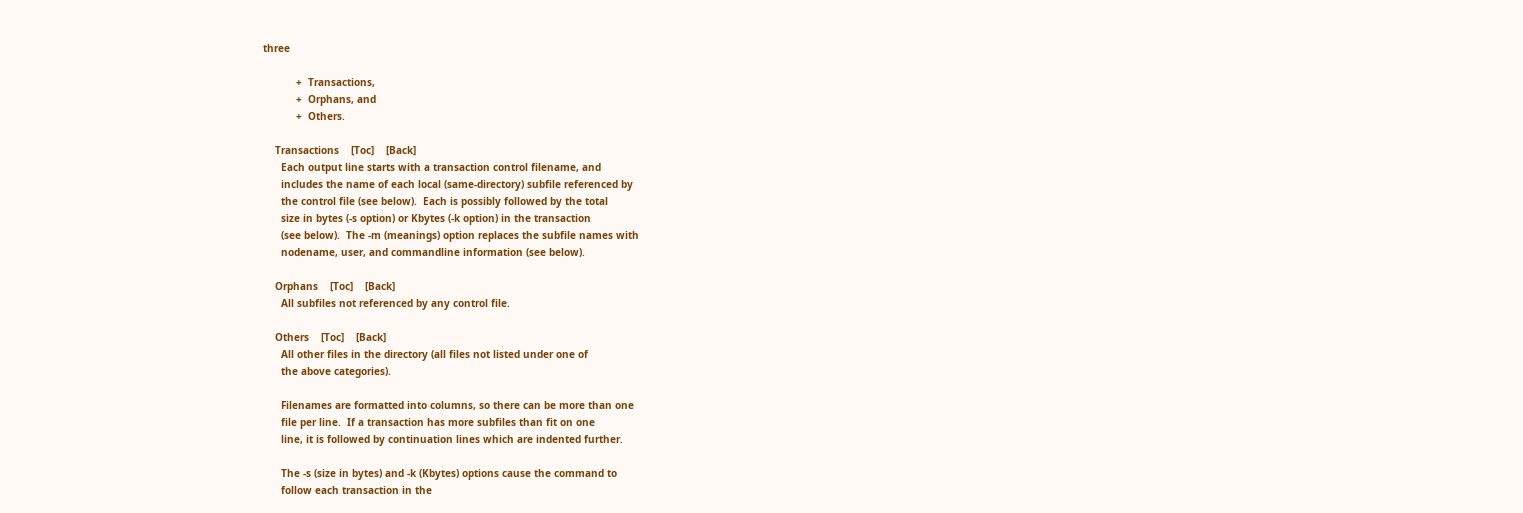three

           +  Transactions,
           +  Orphans, and
           +  Others.

    Transactions    [Toc]    [Back]
      Each output line starts with a transaction control filename, and
      includes the name of each local (same-directory) subfile referenced by
      the control file (see below).  Each is possibly followed by the total
      size in bytes (-s option) or Kbytes (-k option) in the transaction
      (see below).  The -m (meanings) option replaces the subfile names with
      nodename, user, and commandline information (see below).

    Orphans    [Toc]    [Back]
      All subfiles not referenced by any control file.

    Others    [Toc]    [Back]
      All other files in the directory (all files not listed under one of
      the above categories).

      Filenames are formatted into columns, so there can be more than one
      file per line.  If a transaction has more subfiles than fit on one
      line, it is followed by continuation lines which are indented further.

      The -s (size in bytes) and -k (Kbytes) options cause the command to
      follow each transaction in the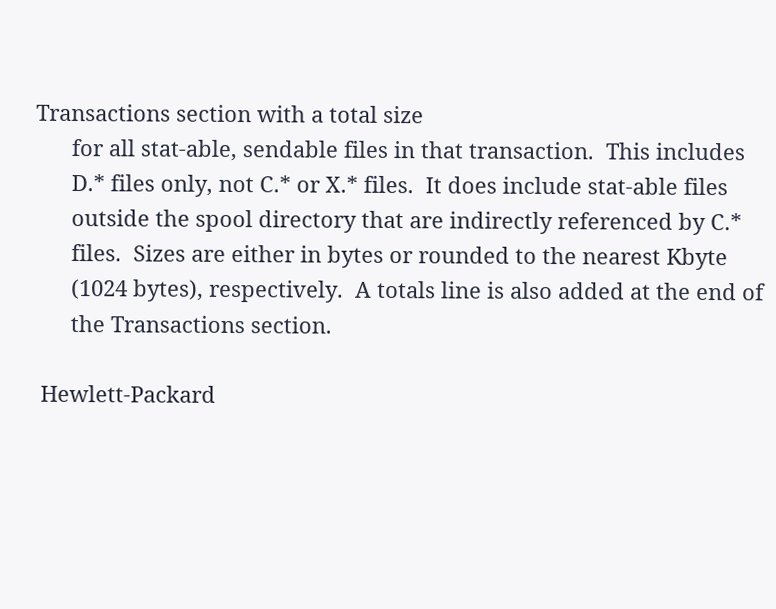Transactions section with a total size
      for all stat-able, sendable files in that transaction.  This includes
      D.* files only, not C.* or X.* files.  It does include stat-able files
      outside the spool directory that are indirectly referenced by C.*
      files.  Sizes are either in bytes or rounded to the nearest Kbyte
      (1024 bytes), respectively.  A totals line is also added at the end of
      the Transactions section.

 Hewlett-Packard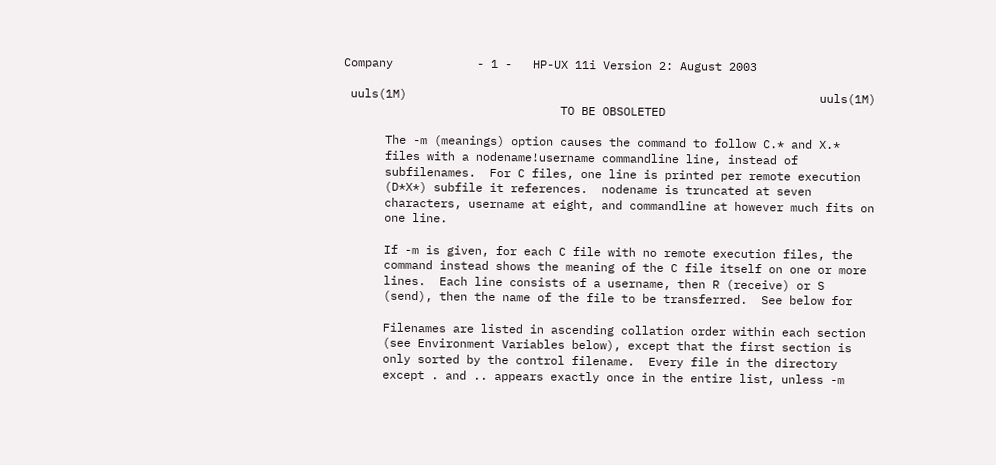Company            - 1 -   HP-UX 11i Version 2: August 2003

 uuls(1M)                                                           uuls(1M)
                               TO BE OBSOLETED

      The -m (meanings) option causes the command to follow C.* and X.*
      files with a nodename!username commandline line, instead of
      subfilenames.  For C files, one line is printed per remote execution
      (D*X*) subfile it references.  nodename is truncated at seven
      characters, username at eight, and commandline at however much fits on
      one line.

      If -m is given, for each C file with no remote execution files, the
      command instead shows the meaning of the C file itself on one or more
      lines.  Each line consists of a username, then R (receive) or S
      (send), then the name of the file to be transferred.  See below for

      Filenames are listed in ascending collation order within each section
      (see Environment Variables below), except that the first section is
      only sorted by the control filename.  Every file in the directory
      except . and .. appears exactly once in the entire list, unless -m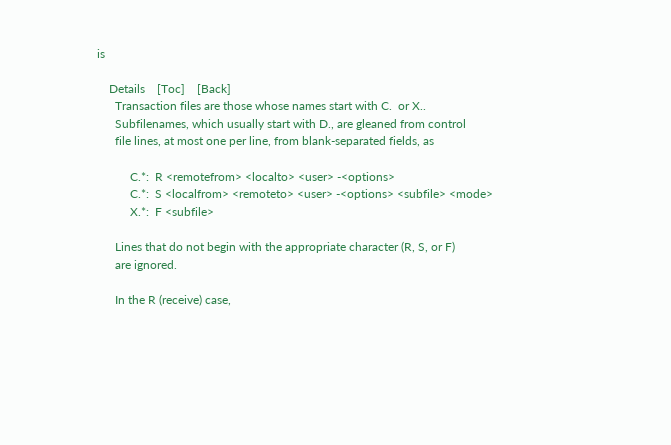is

    Details    [Toc]    [Back]
      Transaction files are those whose names start with C.  or X..
      Subfilenames, which usually start with D., are gleaned from control
      file lines, at most one per line, from blank-separated fields, as

           C.*:  R <remotefrom> <localto> <user> -<options>
           C.*:  S <localfrom> <remoteto> <user> -<options> <subfile> <mode>
           X.*:  F <subfile>

      Lines that do not begin with the appropriate character (R, S, or F)
      are ignored.

      In the R (receive) case,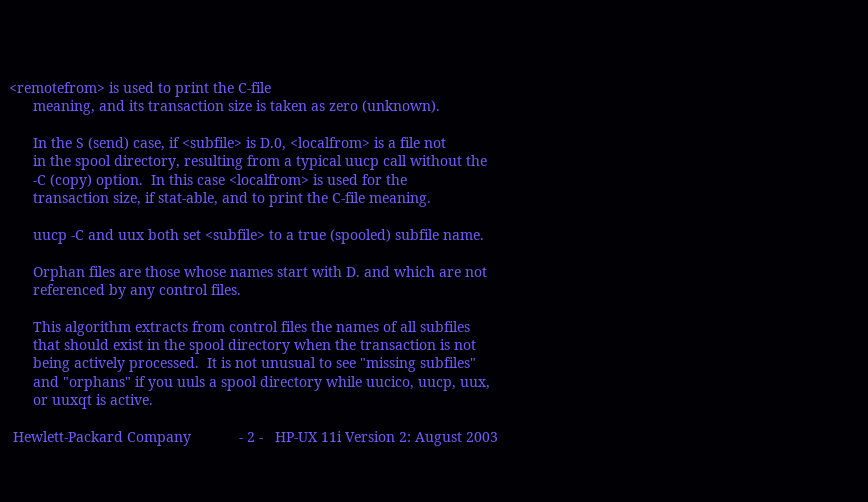<remotefrom> is used to print the C-file
      meaning, and its transaction size is taken as zero (unknown).

      In the S (send) case, if <subfile> is D.0, <localfrom> is a file not
      in the spool directory, resulting from a typical uucp call without the
      -C (copy) option.  In this case <localfrom> is used for the
      transaction size, if stat-able, and to print the C-file meaning.

      uucp -C and uux both set <subfile> to a true (spooled) subfile name.

      Orphan files are those whose names start with D. and which are not
      referenced by any control files.

      This algorithm extracts from control files the names of all subfiles
      that should exist in the spool directory when the transaction is not
      being actively processed.  It is not unusual to see "missing subfiles"
      and "orphans" if you uuls a spool directory while uucico, uucp, uux,
      or uuxqt is active.

 Hewlett-Packard Company            - 2 -   HP-UX 11i Version 2: August 2003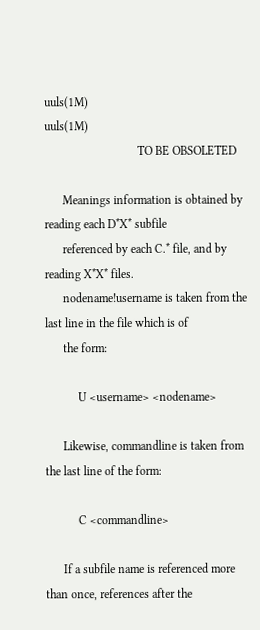uuls(1M)                                                           uuls(1M)
                               TO BE OBSOLETED

      Meanings information is obtained by reading each D*X* subfile
      referenced by each C.* file, and by reading X*X* files.
      nodename!username is taken from the last line in the file which is of
      the form:

           U <username> <nodename>

      Likewise, commandline is taken from the last line of the form:

           C <commandline>

      If a subfile name is referenced more than once, references after the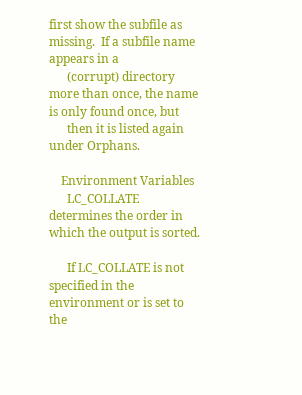first show the subfile as missing.  If a subfile name appears in a
      (corrupt) directory more than once, the name is only found once, but
      then it is listed again under Orphans.

    Environment Variables
      LC_COLLATE determines the order in which the output is sorted.

      If LC_COLLATE is not specified in the environment or is set to the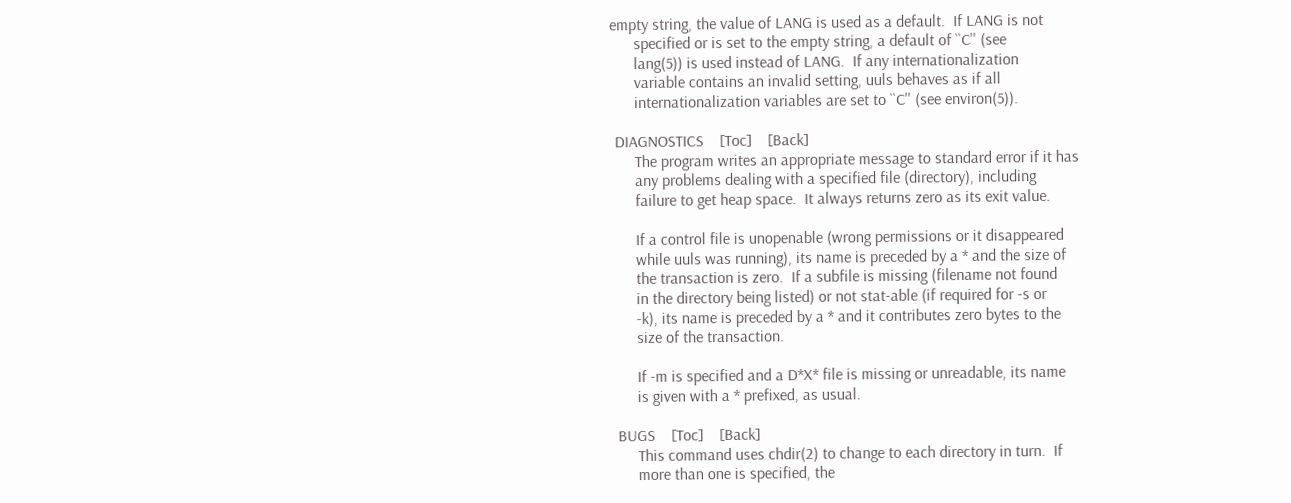empty string, the value of LANG is used as a default.  If LANG is not
      specified or is set to the empty string, a default of ``C'' (see
      lang(5)) is used instead of LANG.  If any internationalization
      variable contains an invalid setting, uuls behaves as if all
      internationalization variables are set to ``C'' (see environ(5)).

 DIAGNOSTICS    [Toc]    [Back]
      The program writes an appropriate message to standard error if it has
      any problems dealing with a specified file (directory), including
      failure to get heap space.  It always returns zero as its exit value.

      If a control file is unopenable (wrong permissions or it disappeared
      while uuls was running), its name is preceded by a * and the size of
      the transaction is zero.  If a subfile is missing (filename not found
      in the directory being listed) or not stat-able (if required for -s or
      -k), its name is preceded by a * and it contributes zero bytes to the
      size of the transaction.

      If -m is specified and a D*X* file is missing or unreadable, its name
      is given with a * prefixed, as usual.

 BUGS    [Toc]    [Back]
      This command uses chdir(2) to change to each directory in turn.  If
      more than one is specified, the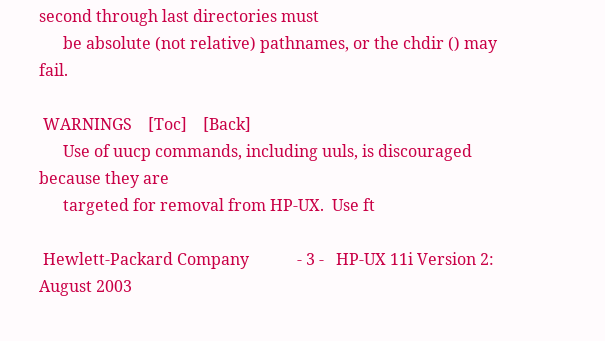second through last directories must
      be absolute (not relative) pathnames, or the chdir () may fail.

 WARNINGS    [Toc]    [Back]
      Use of uucp commands, including uuls, is discouraged because they are
      targeted for removal from HP-UX.  Use ft

 Hewlett-Packard Company            - 3 -   HP-UX 11i Version 2: August 2003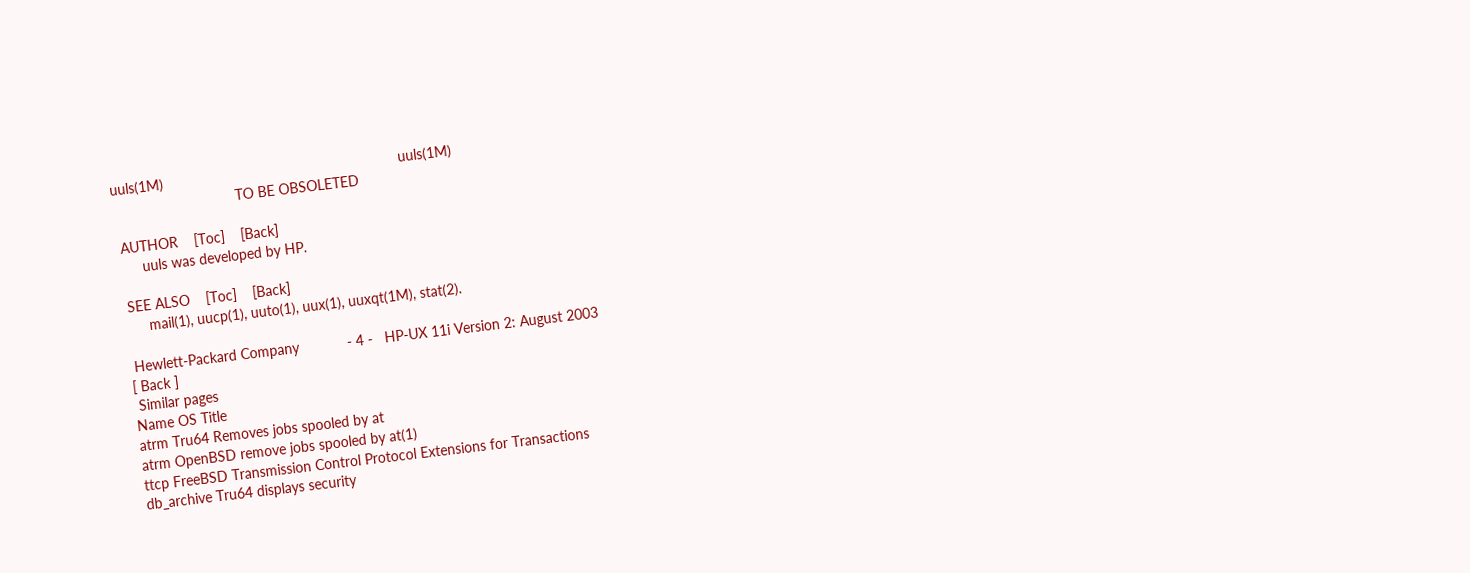uuls(1M)                                                           uuls(1M)
                               TO BE OBSOLETED

 AUTHOR    [Toc]    [Back]
      uuls was developed by HP.

 SEE ALSO    [Toc]    [Back]
      mail(1), uucp(1), uuto(1), uux(1), uuxqt(1M), stat(2).

 Hewlett-Packard Company            - 4 -   HP-UX 11i Version 2: August 2003
[ Back ]
 Similar pages
Name OS Title
atrm Tru64 Removes jobs spooled by at
atrm OpenBSD remove jobs spooled by at(1)
ttcp FreeBSD Transmission Control Protocol Extensions for Transactions
db_archive Tru64 displays security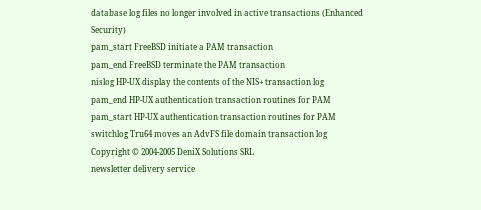database log files no longer involved in active transactions (Enhanced Security)
pam_start FreeBSD initiate a PAM transaction
pam_end FreeBSD terminate the PAM transaction
nislog HP-UX display the contents of the NIS+ transaction log
pam_end HP-UX authentication transaction routines for PAM
pam_start HP-UX authentication transaction routines for PAM
switchlog Tru64 moves an AdvFS file domain transaction log
Copyright © 2004-2005 DeniX Solutions SRL
newsletter delivery service